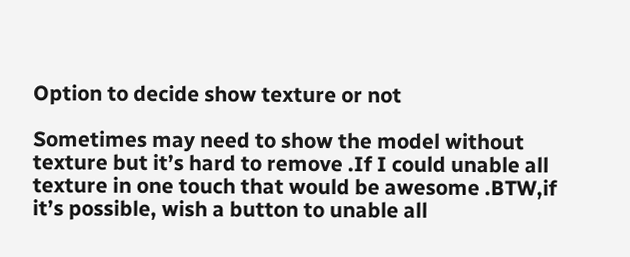Option to decide show texture or not

Sometimes may need to show the model without texture but it’s hard to remove .If I could unable all texture in one touch that would be awesome .BTW,if it’s possible, wish a button to unable all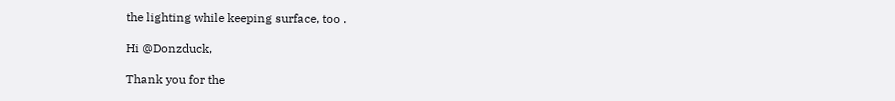the lighting while keeping surface, too .

Hi @Donzduck,

Thank you for the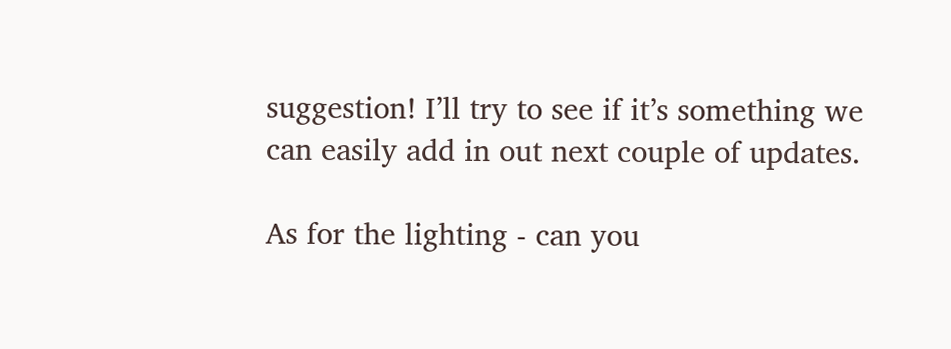suggestion! I’ll try to see if it’s something we can easily add in out next couple of updates.

As for the lighting - can you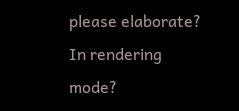please elaborate? In rendering mode?